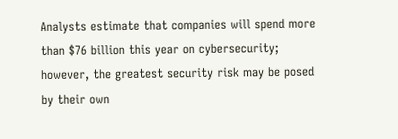Analysts estimate that companies will spend more than $76 billion this year on cybersecurity; however, the greatest security risk may be posed by their own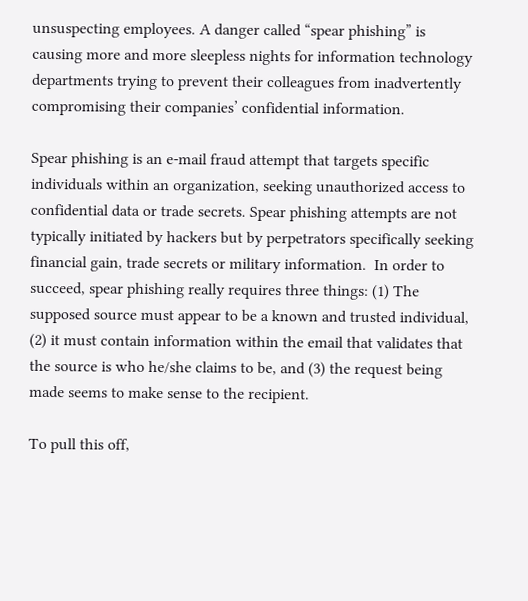unsuspecting employees. A danger called “spear phishing” is causing more and more sleepless nights for information technology departments trying to prevent their colleagues from inadvertently compromising their companies’ confidential information.

Spear phishing is an e-mail fraud attempt that targets specific individuals within an organization, seeking unauthorized access to confidential data or trade secrets. Spear phishing attempts are not typically initiated by hackers but by perpetrators specifically seeking financial gain, trade secrets or military information.  In order to succeed, spear phishing really requires three things: (1) The supposed source must appear to be a known and trusted individual, (2) it must contain information within the email that validates that the source is who he/she claims to be, and (3) the request being made seems to make sense to the recipient.

To pull this off,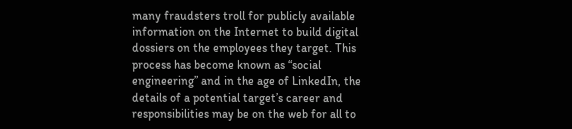many fraudsters troll for publicly available information on the Internet to build digital dossiers on the employees they target. This process has become known as “social engineering” and in the age of LinkedIn, the details of a potential target’s career and responsibilities may be on the web for all to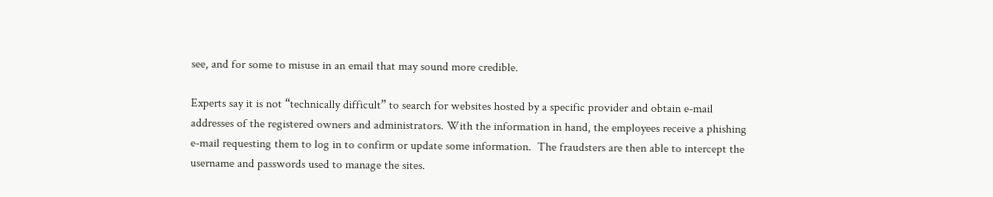see, and for some to misuse in an email that may sound more credible.

Experts say it is not “technically difficult” to search for websites hosted by a specific provider and obtain e-mail addresses of the registered owners and administrators. With the information in hand, the employees receive a phishing e-mail requesting them to log in to confirm or update some information.  The fraudsters are then able to intercept the username and passwords used to manage the sites.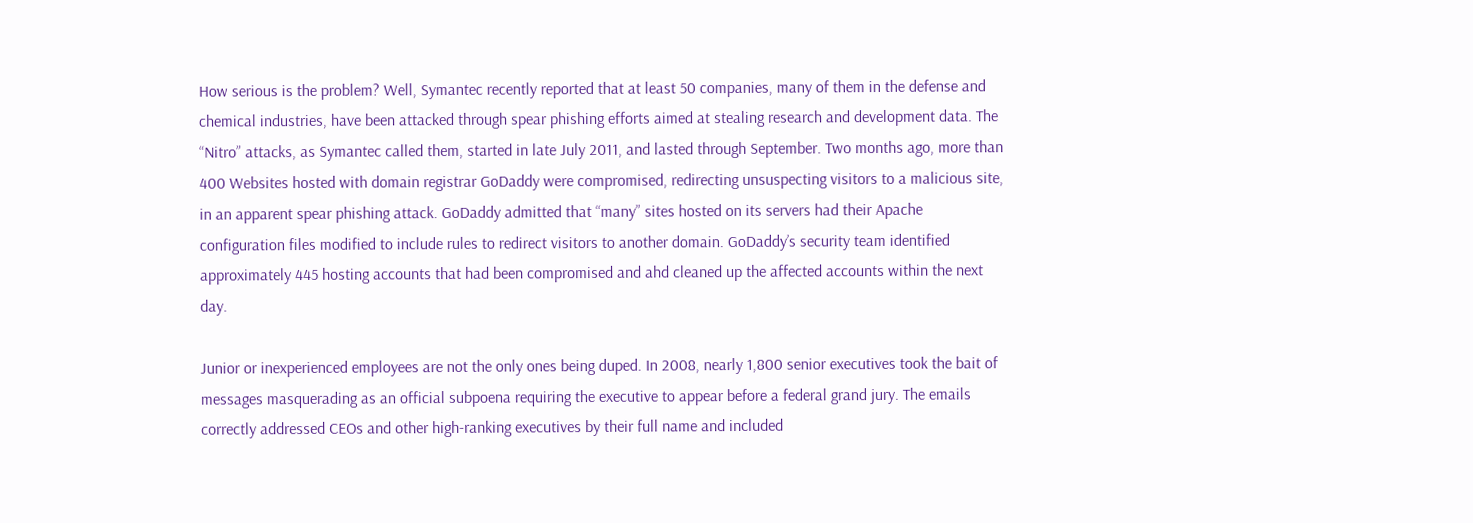How serious is the problem? Well, Symantec recently reported that at least 50 companies, many of them in the defense and chemical industries, have been attacked through spear phishing efforts aimed at stealing research and development data. The “Nitro” attacks, as Symantec called them, started in late July 2011, and lasted through September. Two months ago, more than 400 Websites hosted with domain registrar GoDaddy were compromised, redirecting unsuspecting visitors to a malicious site, in an apparent spear phishing attack. GoDaddy admitted that “many” sites hosted on its servers had their Apache configuration files modified to include rules to redirect visitors to another domain. GoDaddy’s security team identified approximately 445 hosting accounts that had been compromised and ahd cleaned up the affected accounts within the next day.

Junior or inexperienced employees are not the only ones being duped. In 2008, nearly 1,800 senior executives took the bait of messages masquerading as an official subpoena requiring the executive to appear before a federal grand jury. The emails correctly addressed CEOs and other high-ranking executives by their full name and included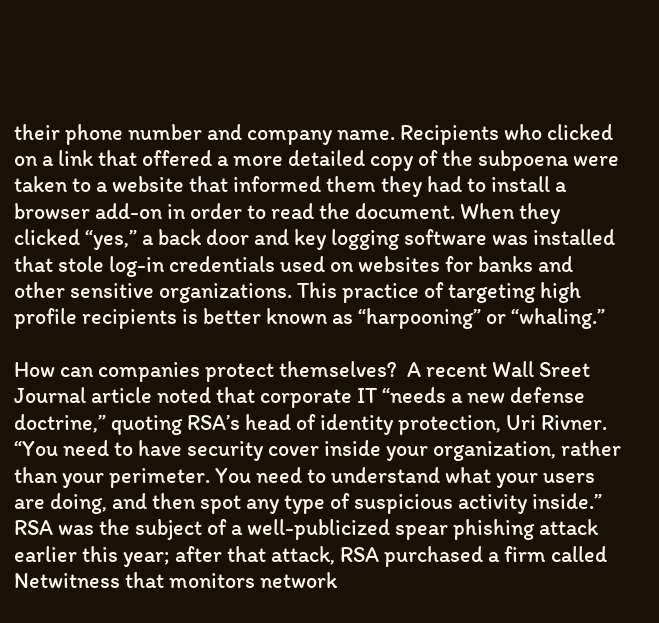their phone number and company name. Recipients who clicked on a link that offered a more detailed copy of the subpoena were taken to a website that informed them they had to install a browser add-on in order to read the document. When they clicked “yes,” a back door and key logging software was installed that stole log-in credentials used on websites for banks and other sensitive organizations. This practice of targeting high profile recipients is better known as “harpooning” or “whaling.”

How can companies protect themselves?  A recent Wall Sreet Journal article noted that corporate IT “needs a new defense doctrine,” quoting RSA’s head of identity protection, Uri Rivner. “You need to have security cover inside your organization, rather than your perimeter. You need to understand what your users are doing, and then spot any type of suspicious activity inside.” RSA was the subject of a well-publicized spear phishing attack earlier this year; after that attack, RSA purchased a firm called Netwitness that monitors network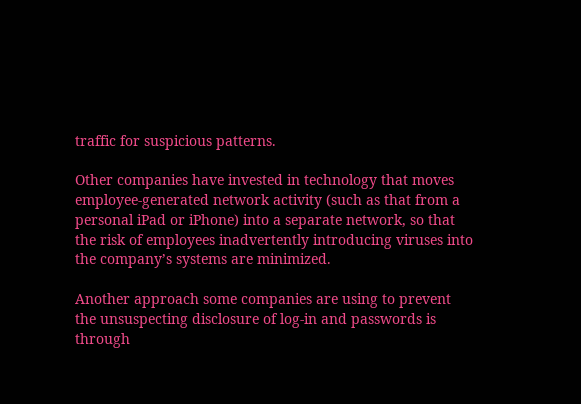traffic for suspicious patterns.

Other companies have invested in technology that moves employee-generated network activity (such as that from a personal iPad or iPhone) into a separate network, so that the risk of employees inadvertently introducing viruses into the company’s systems are minimized.

Another approach some companies are using to prevent the unsuspecting disclosure of log-in and passwords is through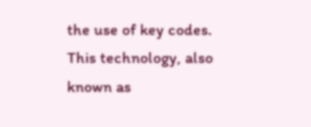the use of key codes. This technology, also known as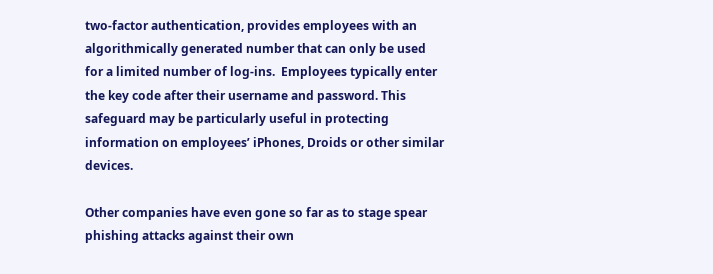two-factor authentication, provides employees with an algorithmically generated number that can only be used for a limited number of log-ins.  Employees typically enter the key code after their username and password. This safeguard may be particularly useful in protecting information on employees’ iPhones, Droids or other similar devices.

Other companies have even gone so far as to stage spear phishing attacks against their own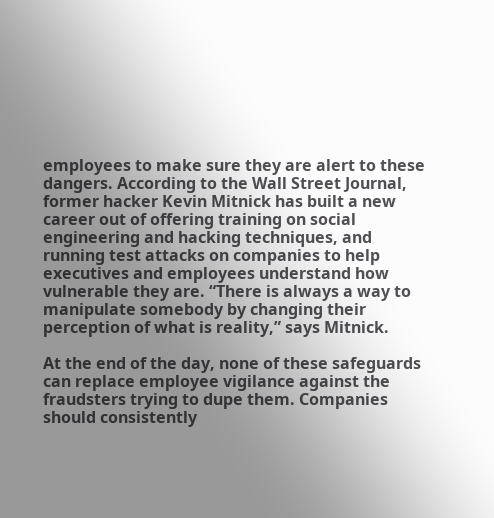employees to make sure they are alert to these dangers. According to the Wall Street Journal, former hacker Kevin Mitnick has built a new career out of offering training on social engineering and hacking techniques, and running test attacks on companies to help executives and employees understand how vulnerable they are. “There is always a way to manipulate somebody by changing their perception of what is reality,” says Mitnick.

At the end of the day, none of these safeguards can replace employee vigilance against the fraudsters trying to dupe them. Companies should consistently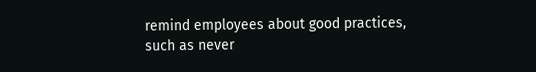remind employees about good practices, such as never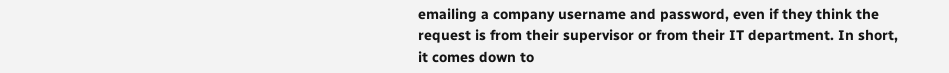emailing a company username and password, even if they think the request is from their supervisor or from their IT department. In short, it comes down to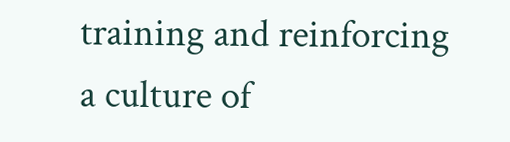training and reinforcing a culture of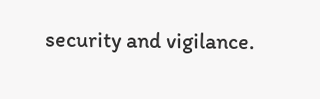security and vigilance.